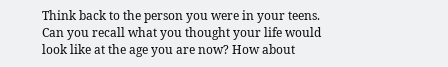Think back to the person you were in your teens. Can you recall what you thought your life would look like at the age you are now? How about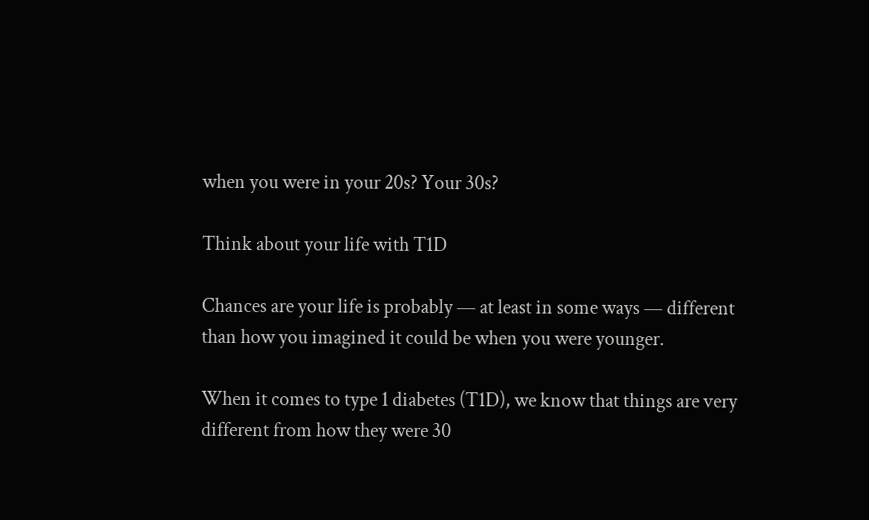when you were in your 20s? Your 30s?

Think about your life with T1D

Chances are your life is probably — at least in some ways — different than how you imagined it could be when you were younger.

When it comes to type 1 diabetes (T1D), we know that things are very different from how they were 30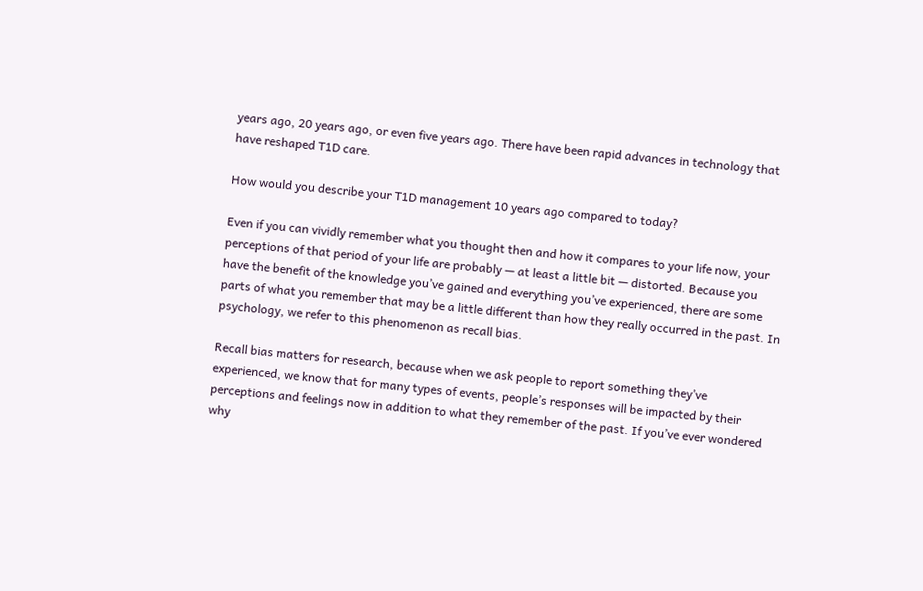years ago, 20 years ago, or even five years ago. There have been rapid advances in technology that have reshaped T1D care.

How would you describe your T1D management 10 years ago compared to today?

Even if you can vividly remember what you thought then and how it compares to your life now, your perceptions of that period of your life are probably — at least a little bit — distorted. Because you have the benefit of the knowledge you’ve gained and everything you’ve experienced, there are some parts of what you remember that may be a little different than how they really occurred in the past. In psychology, we refer to this phenomenon as recall bias.

Recall bias matters for research, because when we ask people to report something they’ve experienced, we know that for many types of events, people’s responses will be impacted by their perceptions and feelings now in addition to what they remember of the past. If you’ve ever wondered why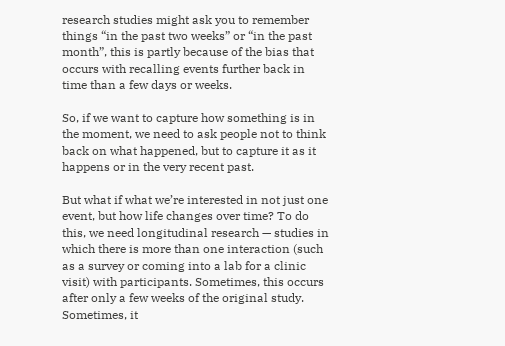research studies might ask you to remember things “in the past two weeks” or “in the past month”, this is partly because of the bias that occurs with recalling events further back in time than a few days or weeks.

So, if we want to capture how something is in the moment, we need to ask people not to think back on what happened, but to capture it as it happens or in the very recent past.

But what if what we’re interested in not just one event, but how life changes over time? To do this, we need longitudinal research — studies in which there is more than one interaction (such as a survey or coming into a lab for a clinic visit) with participants. Sometimes, this occurs after only a few weeks of the original study. Sometimes, it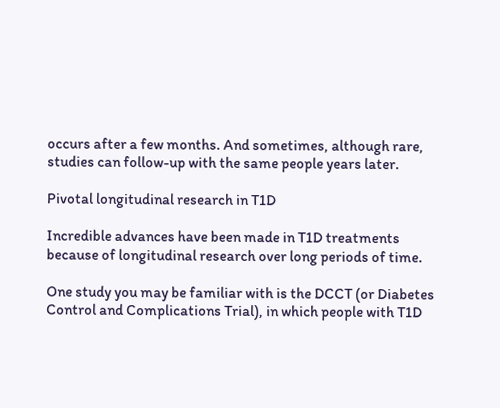occurs after a few months. And sometimes, although rare, studies can follow-up with the same people years later.

Pivotal longitudinal research in T1D

Incredible advances have been made in T1D treatments because of longitudinal research over long periods of time.

One study you may be familiar with is the DCCT (or Diabetes Control and Complications Trial), in which people with T1D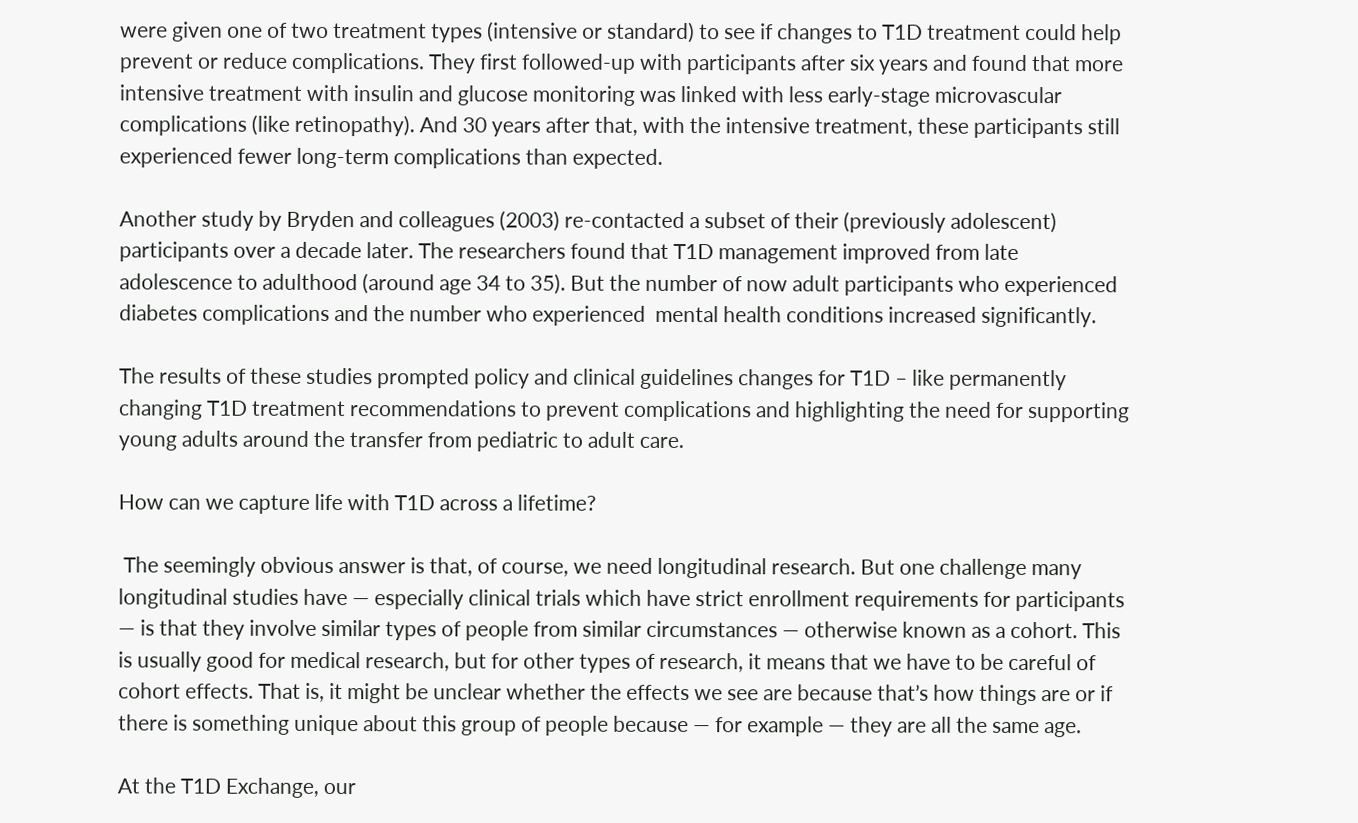were given one of two treatment types (intensive or standard) to see if changes to T1D treatment could help prevent or reduce complications. They first followed-up with participants after six years and found that more intensive treatment with insulin and glucose monitoring was linked with less early-stage microvascular complications (like retinopathy). And 30 years after that, with the intensive treatment, these participants still experienced fewer long-term complications than expected.

Another study by Bryden and colleagues (2003) re-contacted a subset of their (previously adolescent) participants over a decade later. The researchers found that T1D management improved from late adolescence to adulthood (around age 34 to 35). But the number of now adult participants who experienced diabetes complications and the number who experienced  mental health conditions increased significantly.

The results of these studies prompted policy and clinical guidelines changes for T1D – like permanently changing T1D treatment recommendations to prevent complications and highlighting the need for supporting young adults around the transfer from pediatric to adult care.

How can we capture life with T1D across a lifetime?

 The seemingly obvious answer is that, of course, we need longitudinal research. But one challenge many longitudinal studies have — especially clinical trials which have strict enrollment requirements for participants — is that they involve similar types of people from similar circumstances — otherwise known as a cohort. This is usually good for medical research, but for other types of research, it means that we have to be careful of cohort effects. That is, it might be unclear whether the effects we see are because that’s how things are or if there is something unique about this group of people because — for example — they are all the same age.

At the T1D Exchange, our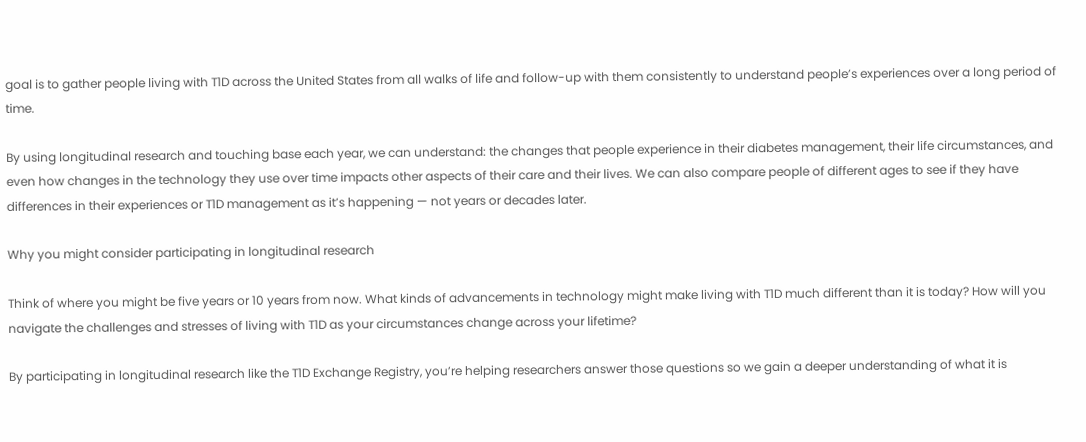goal is to gather people living with T1D across the United States from all walks of life and follow-up with them consistently to understand people’s experiences over a long period of time.

By using longitudinal research and touching base each year, we can understand: the changes that people experience in their diabetes management, their life circumstances, and even how changes in the technology they use over time impacts other aspects of their care and their lives. We can also compare people of different ages to see if they have differences in their experiences or T1D management as it’s happening — not years or decades later.

Why you might consider participating in longitudinal research

Think of where you might be five years or 10 years from now. What kinds of advancements in technology might make living with T1D much different than it is today? How will you navigate the challenges and stresses of living with T1D as your circumstances change across your lifetime?

By participating in longitudinal research like the T1D Exchange Registry, you’re helping researchers answer those questions so we gain a deeper understanding of what it is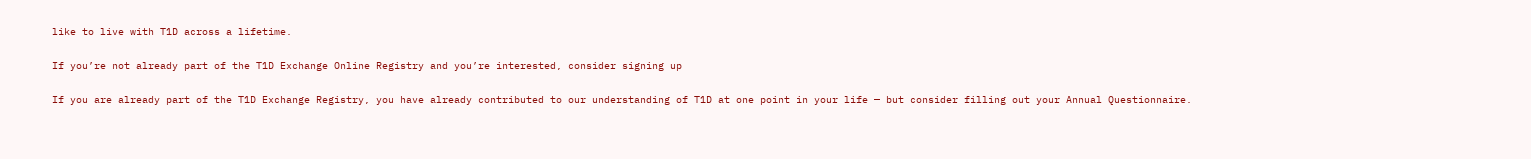like to live with T1D across a lifetime.

If you’re not already part of the T1D Exchange Online Registry and you’re interested, consider signing up

If you are already part of the T1D Exchange Registry, you have already contributed to our understanding of T1D at one point in your life — but consider filling out your Annual Questionnaire.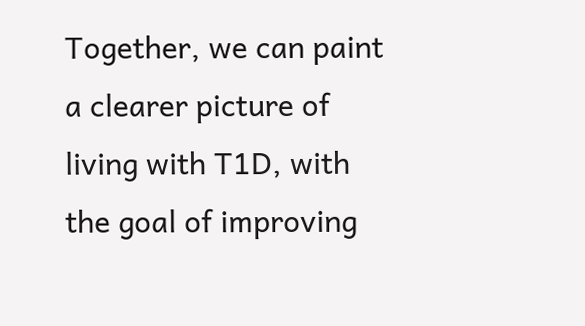Together, we can paint a clearer picture of living with T1D, with the goal of improving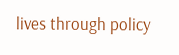lives through policy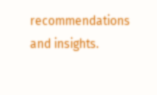recommendations and insights.